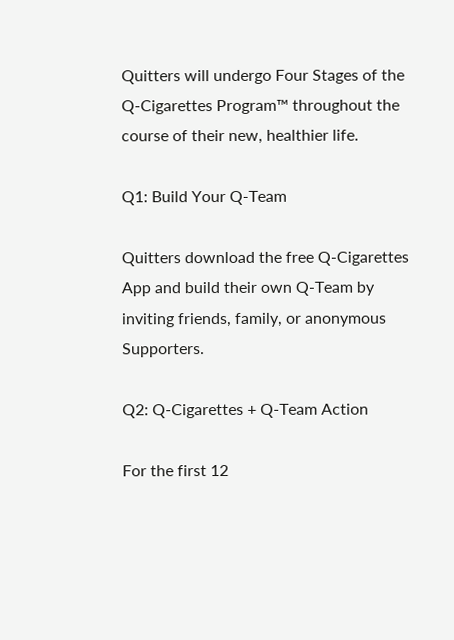Quitters will undergo Four Stages of the Q-Cigarettes Program™ throughout the course of their new, healthier life.

Q1: Build Your Q-Team

Quitters download the free Q-Cigarettes App and build their own Q-Team by inviting friends, family, or anonymous Supporters.

Q2: Q-Cigarettes + Q-Team Action

For the first 12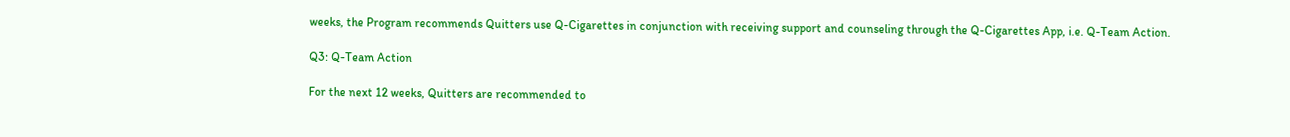weeks, the Program recommends Quitters use Q-Cigarettes in conjunction with receiving support and counseling through the Q-Cigarettes App, i.e. Q-Team Action.

Q3: Q-Team Action

For the next 12 weeks, Quitters are recommended to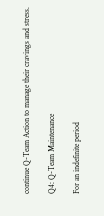continue Q-Team Action to manage their cravings and stress.

Q4: Q-Team Maintenance

For an indefinite period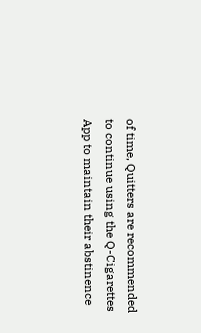of time, Quitters are recommended to continue using the Q-Cigarettes App to maintain their abstinence